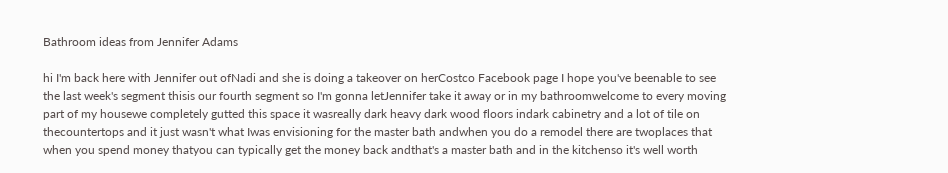Bathroom ideas from Jennifer Adams

hi I'm back here with Jennifer out ofNadi and she is doing a takeover on herCostco Facebook page I hope you've beenable to see the last week's segment thisis our fourth segment so I'm gonna letJennifer take it away or in my bathroomwelcome to every moving part of my housewe completely gutted this space it wasreally dark heavy dark wood floors indark cabinetry and a lot of tile on thecountertops and it just wasn't what Iwas envisioning for the master bath andwhen you do a remodel there are twoplaces that when you spend money thatyou can typically get the money back andthat's a master bath and in the kitchenso it's well worth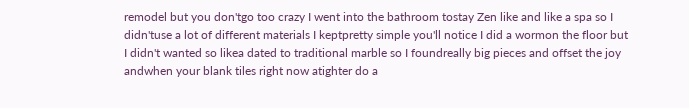remodel but you don'tgo too crazy I went into the bathroom tostay Zen like and like a spa so I didn'tuse a lot of different materials I keptpretty simple you'll notice I did a wormon the floor but I didn't wanted so likea dated to traditional marble so I foundreally big pieces and offset the joy andwhen your blank tiles right now atighter do a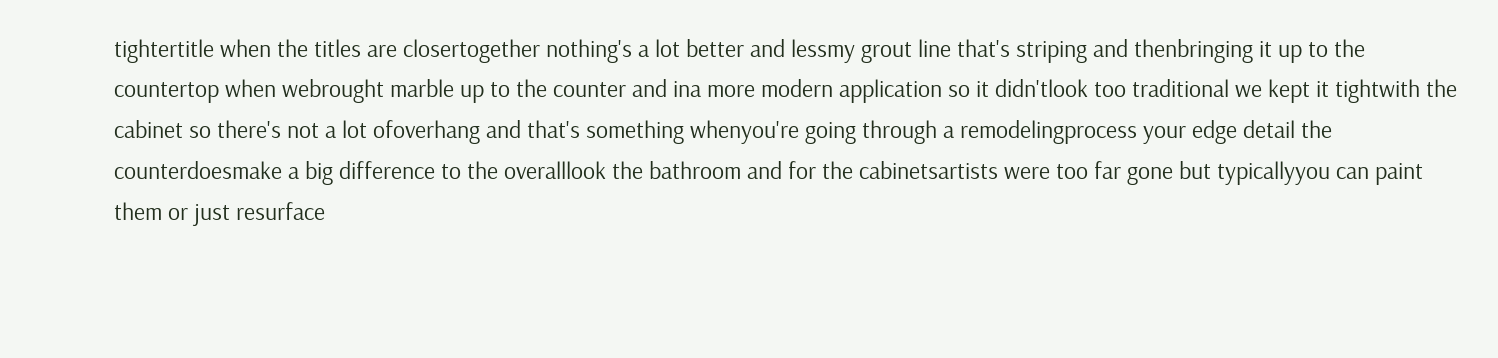tightertitle when the titles are closertogether nothing's a lot better and lessmy grout line that's striping and thenbringing it up to the countertop when webrought marble up to the counter and ina more modern application so it didn'tlook too traditional we kept it tightwith the cabinet so there's not a lot ofoverhang and that's something whenyou're going through a remodelingprocess your edge detail the counterdoesmake a big difference to the overalllook the bathroom and for the cabinetsartists were too far gone but typicallyyou can paint them or just resurface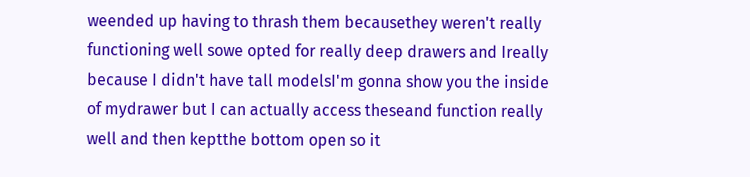weended up having to thrash them becausethey weren't really functioning well sowe opted for really deep drawers and Ireally because I didn't have tall modelsI'm gonna show you the inside of mydrawer but I can actually access theseand function really well and then keptthe bottom open so it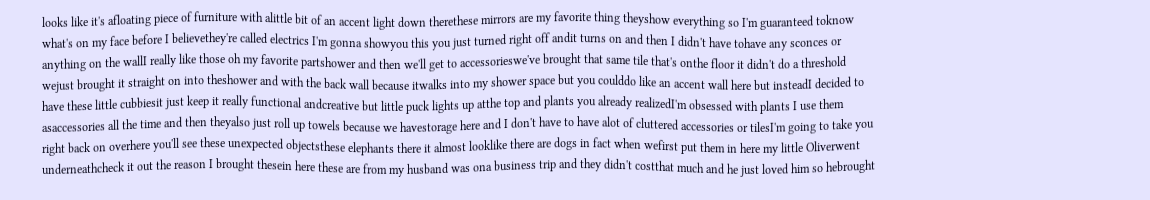looks like it's afloating piece of furniture with alittle bit of an accent light down therethese mirrors are my favorite thing theyshow everything so I'm guaranteed toknow what's on my face before I believethey're called electrics I'm gonna showyou this you just turned right off andit turns on and then I didn't have tohave any sconces or anything on the wallI really like those oh my favorite partshower and then we'll get to accessorieswe've brought that same tile that's onthe floor it didn't do a threshold wejust brought it straight on into theshower and with the back wall because itwalks into my shower space but you coulddo like an accent wall here but insteadI decided to have these little cubbiesit just keep it really functional andcreative but little puck lights up atthe top and plants you already realizedI'm obsessed with plants I use them asaccessories all the time and then theyalso just roll up towels because we havestorage here and I don't have to have alot of cluttered accessories or tilesI'm going to take you right back on overhere you'll see these unexpected objectsthese elephants there it almost looklike there are dogs in fact when wefirst put them in here my little Oliverwent underneathcheck it out the reason I brought thesein here these are from my husband was ona business trip and they didn't costthat much and he just loved him so hebrought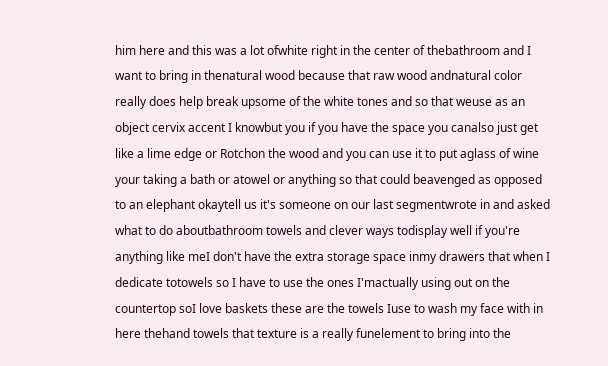him here and this was a lot ofwhite right in the center of thebathroom and I want to bring in thenatural wood because that raw wood andnatural color really does help break upsome of the white tones and so that weuse as an object cervix accent I knowbut you if you have the space you canalso just get like a lime edge or Rotchon the wood and you can use it to put aglass of wine your taking a bath or atowel or anything so that could beavenged as opposed to an elephant okaytell us it's someone on our last segmentwrote in and asked what to do aboutbathroom towels and clever ways todisplay well if you're anything like meI don't have the extra storage space inmy drawers that when I dedicate totowels so I have to use the ones I'mactually using out on the countertop soI love baskets these are the towels Iuse to wash my face with in here thehand towels that texture is a really funelement to bring into the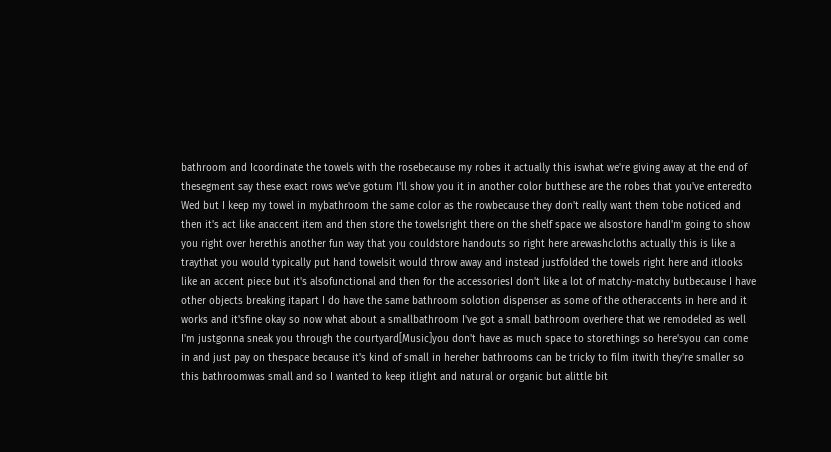bathroom and Icoordinate the towels with the rosebecause my robes it actually this iswhat we're giving away at the end of thesegment say these exact rows we've gotum I'll show you it in another color butthese are the robes that you've enteredto Wed but I keep my towel in mybathroom the same color as the rowbecause they don't really want them tobe noticed and then it's act like anaccent item and then store the towelsright there on the shelf space we alsostore handI'm going to show you right over herethis another fun way that you couldstore handouts so right here arewashcloths actually this is like a traythat you would typically put hand towelsit would throw away and instead justfolded the towels right here and itlooks like an accent piece but it's alsofunctional and then for the accessoriesI don't like a lot of matchy-matchy butbecause I have other objects breaking itapart I do have the same bathroom solotion dispenser as some of the otheraccents in here and it works and it'sfine okay so now what about a smallbathroom I've got a small bathroom overhere that we remodeled as well I'm justgonna sneak you through the courtyard[Music]you don't have as much space to storethings so here'syou can come in and just pay on thespace because it's kind of small in hereher bathrooms can be tricky to film itwith they're smaller so this bathroomwas small and so I wanted to keep itlight and natural or organic but alittle bit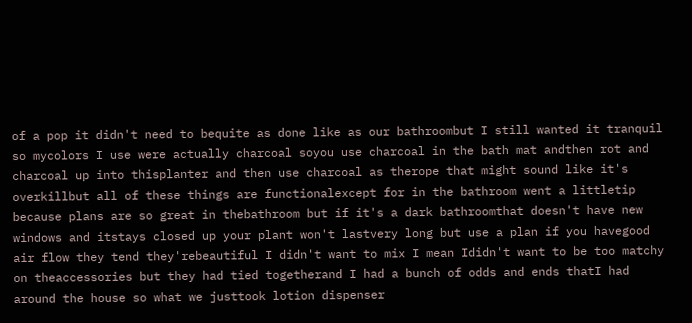of a pop it didn't need to bequite as done like as our bathroombut I still wanted it tranquil so mycolors I use were actually charcoal soyou use charcoal in the bath mat andthen rot and charcoal up into thisplanter and then use charcoal as therope that might sound like it's overkillbut all of these things are functionalexcept for in the bathroom went a littletip because plans are so great in thebathroom but if it's a dark bathroomthat doesn't have new windows and itstays closed up your plant won't lastvery long but use a plan if you havegood air flow they tend they'rebeautiful I didn't want to mix I mean Ididn't want to be too matchy on theaccessories but they had tied togetherand I had a bunch of odds and ends thatI had around the house so what we justtook lotion dispenser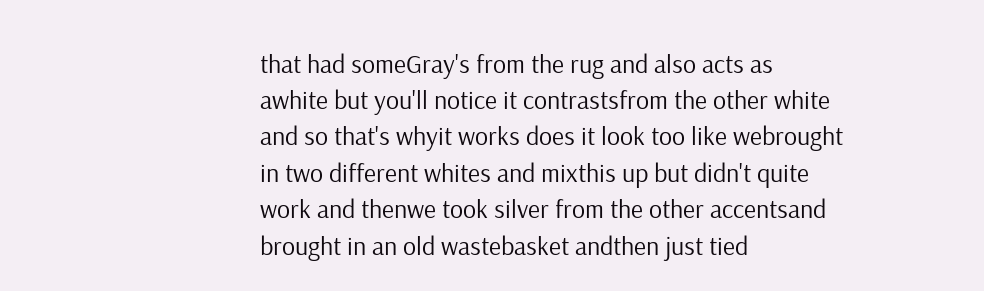that had someGray's from the rug and also acts as awhite but you'll notice it contrastsfrom the other white and so that's whyit works does it look too like webrought in two different whites and mixthis up but didn't quite work and thenwe took silver from the other accentsand brought in an old wastebasket andthen just tied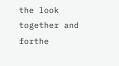the look together and forthe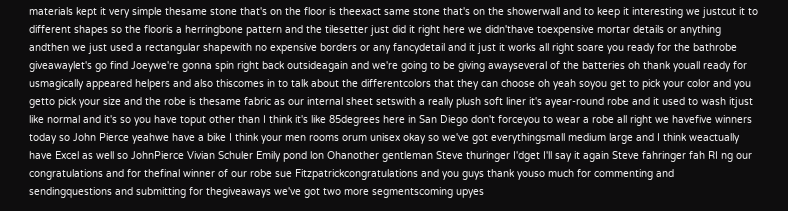materials kept it very simple thesame stone that's on the floor is theexact same stone that's on the showerwall and to keep it interesting we justcut it to different shapes so the flooris a herringbone pattern and the tilesetter just did it right here we didn'thave toexpensive mortar details or anything andthen we just used a rectangular shapewith no expensive borders or any fancydetail and it just it works all right soare you ready for the bathrobe giveawaylet's go find Joeywe're gonna spin right back outsideagain and we're going to be giving awayseveral of the batteries oh thank youall ready for usmagically appeared helpers and also thiscomes in to talk about the differentcolors that they can choose oh yeah soyou get to pick your color and you getto pick your size and the robe is thesame fabric as our internal sheet setswith a really plush soft liner it's ayear-round robe and it used to wash itjust like normal and it's so you have toput other than I think it's like 85degrees here in San Diego don't forceyou to wear a robe all right we havefive winners today so John Pierce yeahwe have a bike I think your men rooms orum unisex okay so we've got everythingsmall medium large and I think weactually have Excel as well so JohnPierce Vivian Schuler Emily pond lon Ohanother gentleman Steve thuringer I'dget I'll say it again Steve fahringer fah RI ng our congratulations and for thefinal winner of our robe sue Fitzpatrickcongratulations and you guys thank youso much for commenting and sendingquestions and submitting for thegiveaways we've got two more segmentscoming upyes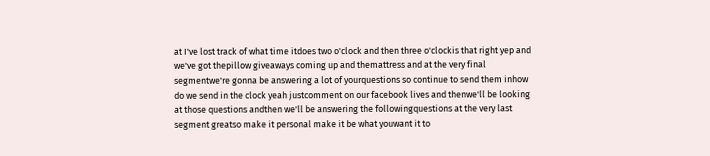at I've lost track of what time itdoes two o'clock and then three o'clockis that right yep and we've got thepillow giveaways coming up and themattress and at the very final segmentwe're gonna be answering a lot of yourquestions so continue to send them inhow do we send in the clock yeah justcomment on our facebook lives and thenwe'll be looking at those questions andthen we'll be answering the followingquestions at the very last segment greatso make it personal make it be what youwant it to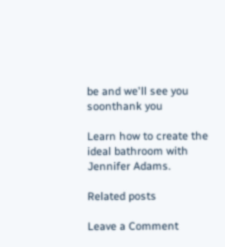be and we'll see you soonthank you

Learn how to create the ideal bathroom with Jennifer Adams.

Related posts

Leave a Comment